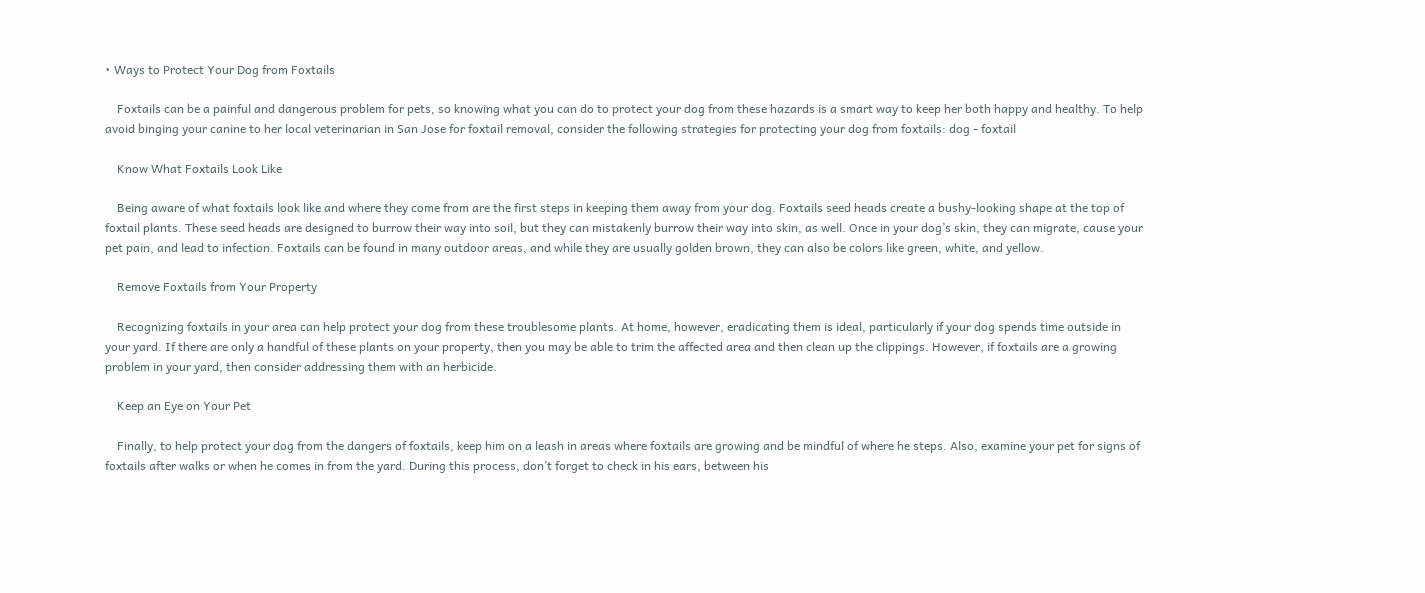• Ways to Protect Your Dog from Foxtails

    Foxtails can be a painful and dangerous problem for pets, so knowing what you can do to protect your dog from these hazards is a smart way to keep her both happy and healthy. To help avoid binging your canine to her local veterinarian in San Jose for foxtail removal, consider the following strategies for protecting your dog from foxtails: dog - foxtail

    Know What Foxtails Look Like

    Being aware of what foxtails look like and where they come from are the first steps in keeping them away from your dog. Foxtails seed heads create a bushy-looking shape at the top of foxtail plants. These seed heads are designed to burrow their way into soil, but they can mistakenly burrow their way into skin, as well. Once in your dog’s skin, they can migrate, cause your pet pain, and lead to infection. Foxtails can be found in many outdoor areas, and while they are usually golden brown, they can also be colors like green, white, and yellow.

    Remove Foxtails from Your Property

    Recognizing foxtails in your area can help protect your dog from these troublesome plants. At home, however, eradicating them is ideal, particularly if your dog spends time outside in your yard. If there are only a handful of these plants on your property, then you may be able to trim the affected area and then clean up the clippings. However, if foxtails are a growing problem in your yard, then consider addressing them with an herbicide.

    Keep an Eye on Your Pet

    Finally, to help protect your dog from the dangers of foxtails, keep him on a leash in areas where foxtails are growing and be mindful of where he steps. Also, examine your pet for signs of foxtails after walks or when he comes in from the yard. During this process, don’t forget to check in his ears, between his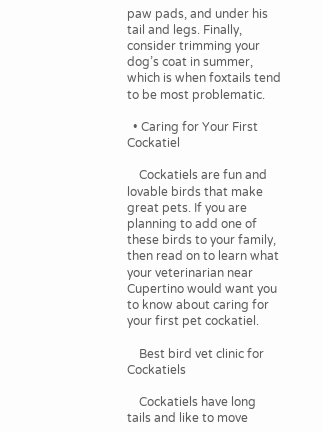paw pads, and under his tail and legs. Finally, consider trimming your dog’s coat in summer, which is when foxtails tend to be most problematic.

  • Caring for Your First Cockatiel

    Cockatiels are fun and lovable birds that make great pets. If you are planning to add one of these birds to your family, then read on to learn what your veterinarian near Cupertino would want you to know about caring for your first pet cockatiel.

    Best bird vet clinic for Cockatiels

    Cockatiels have long tails and like to move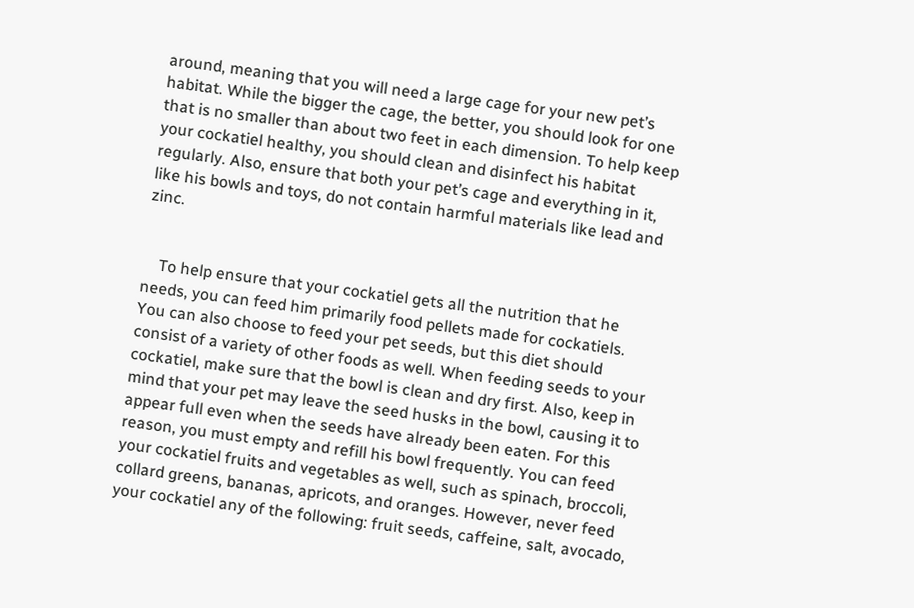around, meaning that you will need a large cage for your new pet’s habitat. While the bigger the cage, the better, you should look for one that is no smaller than about two feet in each dimension. To help keep your cockatiel healthy, you should clean and disinfect his habitat regularly. Also, ensure that both your pet’s cage and everything in it, like his bowls and toys, do not contain harmful materials like lead and zinc.


    To help ensure that your cockatiel gets all the nutrition that he needs, you can feed him primarily food pellets made for cockatiels. You can also choose to feed your pet seeds, but this diet should consist of a variety of other foods as well. When feeding seeds to your cockatiel, make sure that the bowl is clean and dry first. Also, keep in mind that your pet may leave the seed husks in the bowl, causing it to appear full even when the seeds have already been eaten. For this reason, you must empty and refill his bowl frequently. You can feed your cockatiel fruits and vegetables as well, such as spinach, broccoli, collard greens, bananas, apricots, and oranges. However, never feed your cockatiel any of the following: fruit seeds, caffeine, salt, avocado,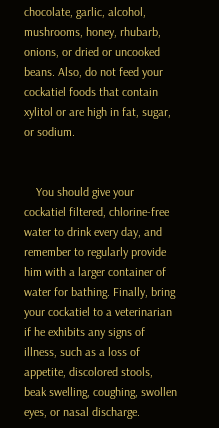chocolate, garlic, alcohol, mushrooms, honey, rhubarb, onions, or dried or uncooked beans. Also, do not feed your cockatiel foods that contain xylitol or are high in fat, sugar, or sodium.


    You should give your cockatiel filtered, chlorine-free water to drink every day, and remember to regularly provide him with a larger container of water for bathing. Finally, bring your cockatiel to a veterinarian if he exhibits any signs of illness, such as a loss of appetite, discolored stools, beak swelling, coughing, swollen eyes, or nasal discharge.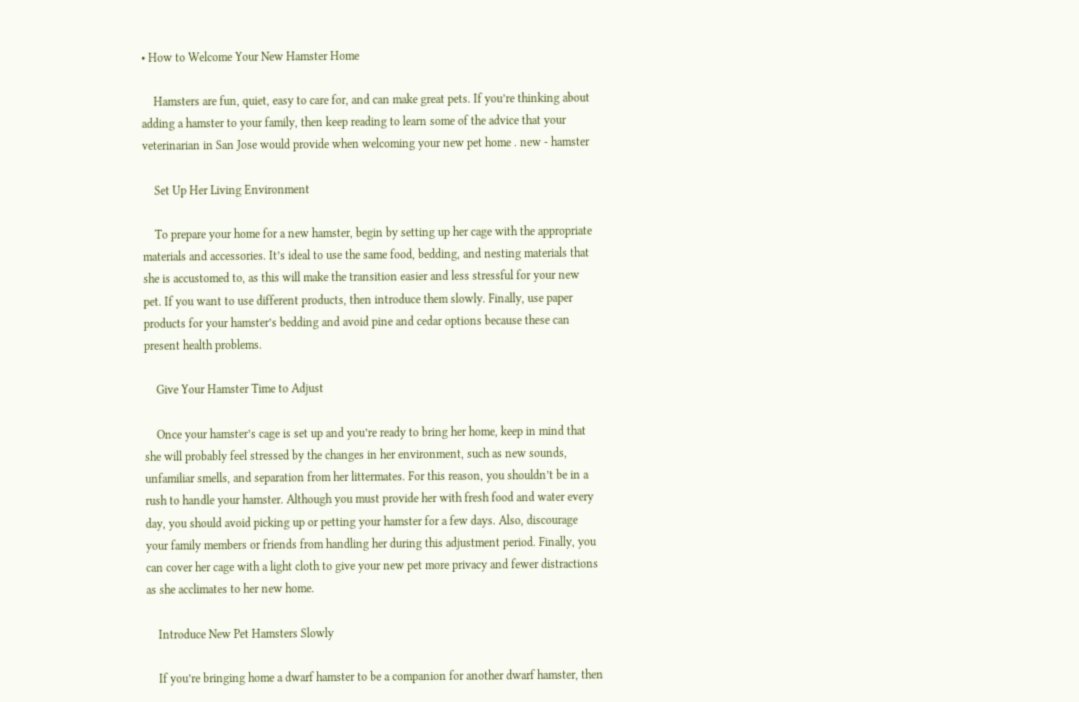• How to Welcome Your New Hamster Home

    Hamsters are fun, quiet, easy to care for, and can make great pets. If you’re thinking about adding a hamster to your family, then keep reading to learn some of the advice that your veterinarian in San Jose would provide when welcoming your new pet home . new - hamster

    Set Up Her Living Environment

    To prepare your home for a new hamster, begin by setting up her cage with the appropriate materials and accessories. It’s ideal to use the same food, bedding, and nesting materials that she is accustomed to, as this will make the transition easier and less stressful for your new pet. If you want to use different products, then introduce them slowly. Finally, use paper products for your hamster’s bedding and avoid pine and cedar options because these can present health problems.

    Give Your Hamster Time to Adjust

    Once your hamster’s cage is set up and you’re ready to bring her home, keep in mind that she will probably feel stressed by the changes in her environment, such as new sounds, unfamiliar smells, and separation from her littermates. For this reason, you shouldn’t be in a rush to handle your hamster. Although you must provide her with fresh food and water every day, you should avoid picking up or petting your hamster for a few days. Also, discourage your family members or friends from handling her during this adjustment period. Finally, you can cover her cage with a light cloth to give your new pet more privacy and fewer distractions as she acclimates to her new home.

    Introduce New Pet Hamsters Slowly

    If you’re bringing home a dwarf hamster to be a companion for another dwarf hamster, then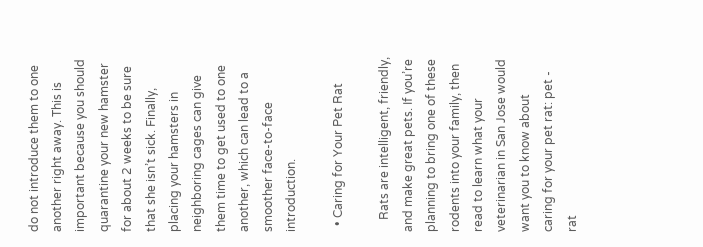do not introduce them to one another right away. This is important because you should quarantine your new hamster for about 2 weeks to be sure that she isn’t sick. Finally, placing your hamsters in neighboring cages can give them time to get used to one another, which can lead to a smoother face-to-face introduction.

  • Caring for Your Pet Rat

    Rats are intelligent, friendly, and make great pets. If you’re planning to bring one of these rodents into your family, then read to learn what your veterinarian in San Jose would want you to know about caring for your pet rat: pet - rat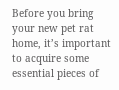Before you bring your new pet rat home, it’s important to acquire some essential pieces of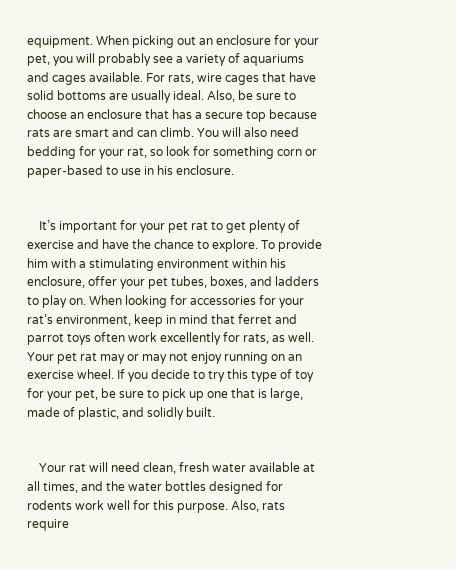equipment. When picking out an enclosure for your pet, you will probably see a variety of aquariums and cages available. For rats, wire cages that have solid bottoms are usually ideal. Also, be sure to choose an enclosure that has a secure top because rats are smart and can climb. You will also need bedding for your rat, so look for something corn or paper-based to use in his enclosure.


    It’s important for your pet rat to get plenty of exercise and have the chance to explore. To provide him with a stimulating environment within his enclosure, offer your pet tubes, boxes, and ladders to play on. When looking for accessories for your rat’s environment, keep in mind that ferret and parrot toys often work excellently for rats, as well. Your pet rat may or may not enjoy running on an exercise wheel. If you decide to try this type of toy for your pet, be sure to pick up one that is large, made of plastic, and solidly built.


    Your rat will need clean, fresh water available at all times, and the water bottles designed for rodents work well for this purpose. Also, rats require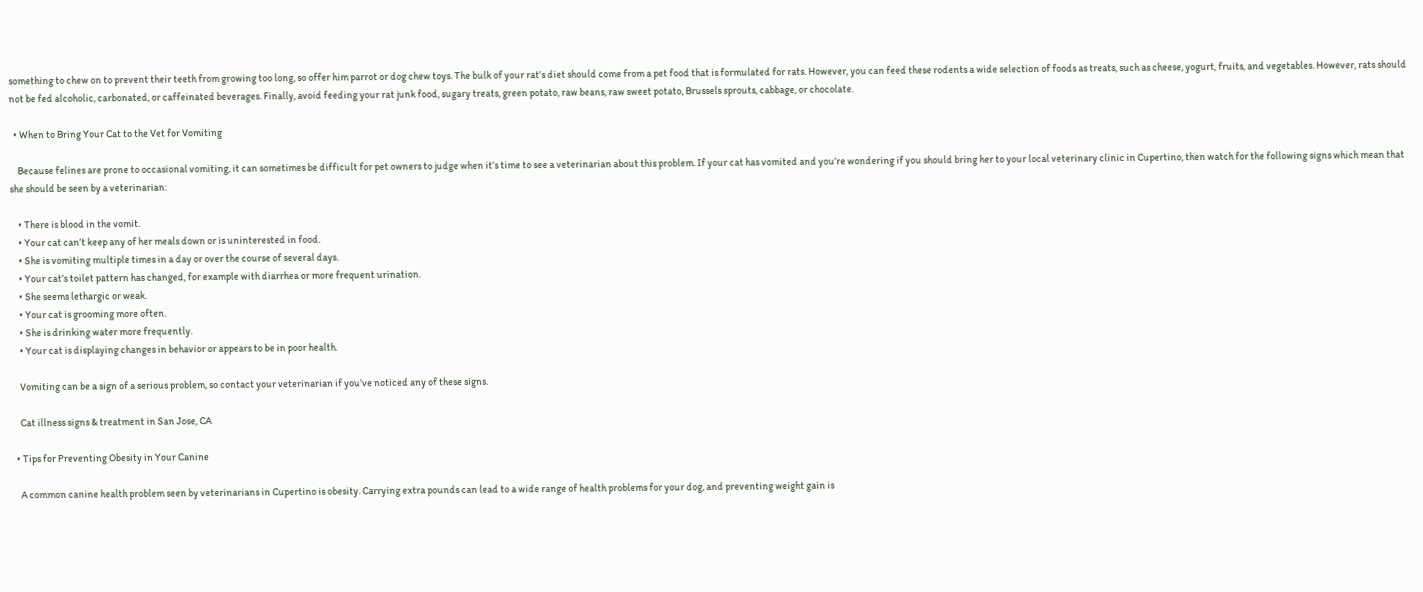something to chew on to prevent their teeth from growing too long, so offer him parrot or dog chew toys. The bulk of your rat’s diet should come from a pet food that is formulated for rats. However, you can feed these rodents a wide selection of foods as treats, such as cheese, yogurt, fruits, and vegetables. However, rats should not be fed alcoholic, carbonated, or caffeinated beverages. Finally, avoid feeding your rat junk food, sugary treats, green potato, raw beans, raw sweet potato, Brussels sprouts, cabbage, or chocolate.

  • When to Bring Your Cat to the Vet for Vomiting

    Because felines are prone to occasional vomiting, it can sometimes be difficult for pet owners to judge when it’s time to see a veterinarian about this problem. If your cat has vomited and you’re wondering if you should bring her to your local veterinary clinic in Cupertino, then watch for the following signs which mean that she should be seen by a veterinarian:

    • There is blood in the vomit.
    • Your cat can’t keep any of her meals down or is uninterested in food.
    • She is vomiting multiple times in a day or over the course of several days.
    • Your cat’s toilet pattern has changed, for example with diarrhea or more frequent urination.
    • She seems lethargic or weak.
    • Your cat is grooming more often.
    • She is drinking water more frequently.
    • Your cat is displaying changes in behavior or appears to be in poor health.

    Vomiting can be a sign of a serious problem, so contact your veterinarian if you’ve noticed any of these signs.

    Cat illness signs & treatment in San Jose, CA

  • Tips for Preventing Obesity in Your Canine

    A common canine health problem seen by veterinarians in Cupertino is obesity. Carrying extra pounds can lead to a wide range of health problems for your dog, and preventing weight gain is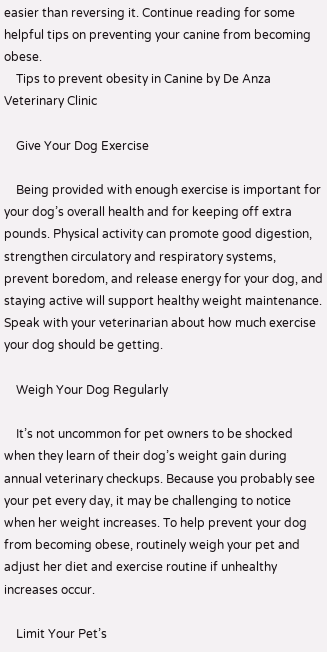easier than reversing it. Continue reading for some helpful tips on preventing your canine from becoming obese.
    Tips to prevent obesity in Canine by De Anza Veterinary Clinic

    Give Your Dog Exercise

    Being provided with enough exercise is important for your dog’s overall health and for keeping off extra pounds. Physical activity can promote good digestion, strengthen circulatory and respiratory systems, prevent boredom, and release energy for your dog, and staying active will support healthy weight maintenance. Speak with your veterinarian about how much exercise your dog should be getting.

    Weigh Your Dog Regularly

    It’s not uncommon for pet owners to be shocked when they learn of their dog’s weight gain during annual veterinary checkups. Because you probably see your pet every day, it may be challenging to notice when her weight increases. To help prevent your dog from becoming obese, routinely weigh your pet and adjust her diet and exercise routine if unhealthy increases occur.

    Limit Your Pet’s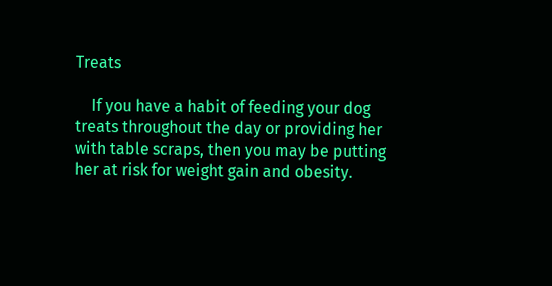Treats

    If you have a habit of feeding your dog treats throughout the day or providing her with table scraps, then you may be putting her at risk for weight gain and obesity.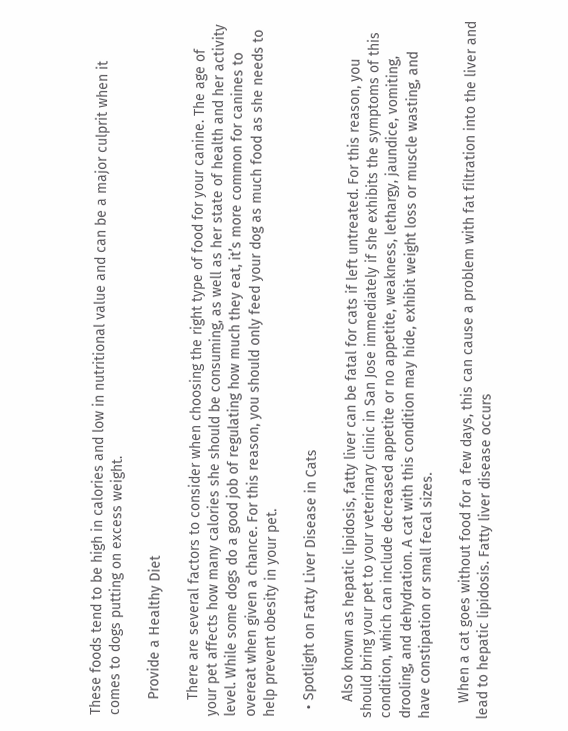These foods tend to be high in calories and low in nutritional value and can be a major culprit when it comes to dogs putting on excess weight.

    Provide a Healthy Diet

    There are several factors to consider when choosing the right type of food for your canine. The age of your pet affects how many calories she should be consuming, as well as her state of health and her activity level. While some dogs do a good job of regulating how much they eat, it’s more common for canines to overeat when given a chance. For this reason, you should only feed your dog as much food as she needs to help prevent obesity in your pet.

  • Spotlight on Fatty Liver Disease in Cats

    Also known as hepatic lipidosis, fatty liver can be fatal for cats if left untreated. For this reason, you should bring your pet to your veterinary clinic in San Jose immediately if she exhibits the symptoms of this condition, which can include decreased appetite or no appetite, weakness, lethargy, jaundice, vomiting, drooling, and dehydration. A cat with this condition may hide, exhibit weight loss or muscle wasting, and have constipation or small fecal sizes.

    When a cat goes without food for a few days, this can cause a problem with fat filtration into the liver and lead to hepatic lipidosis. Fatty liver disease occurs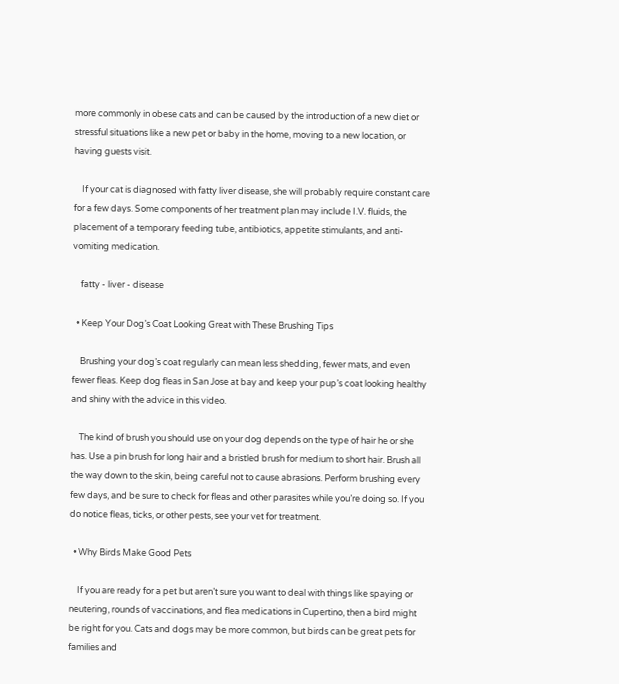more commonly in obese cats and can be caused by the introduction of a new diet or stressful situations like a new pet or baby in the home, moving to a new location, or having guests visit.

    If your cat is diagnosed with fatty liver disease, she will probably require constant care for a few days. Some components of her treatment plan may include I.V. fluids, the placement of a temporary feeding tube, antibiotics, appetite stimulants, and anti-vomiting medication.

    fatty - liver - disease

  • Keep Your Dog’s Coat Looking Great with These Brushing Tips

    Brushing your dog’s coat regularly can mean less shedding, fewer mats, and even fewer fleas. Keep dog fleas in San Jose at bay and keep your pup’s coat looking healthy and shiny with the advice in this video.

    The kind of brush you should use on your dog depends on the type of hair he or she has. Use a pin brush for long hair and a bristled brush for medium to short hair. Brush all the way down to the skin, being careful not to cause abrasions. Perform brushing every few days, and be sure to check for fleas and other parasites while you’re doing so. If you do notice fleas, ticks, or other pests, see your vet for treatment.

  • Why Birds Make Good Pets

    If you are ready for a pet but aren’t sure you want to deal with things like spaying or neutering, rounds of vaccinations, and flea medications in Cupertino, then a bird might be right for you. Cats and dogs may be more common, but birds can be great pets for families and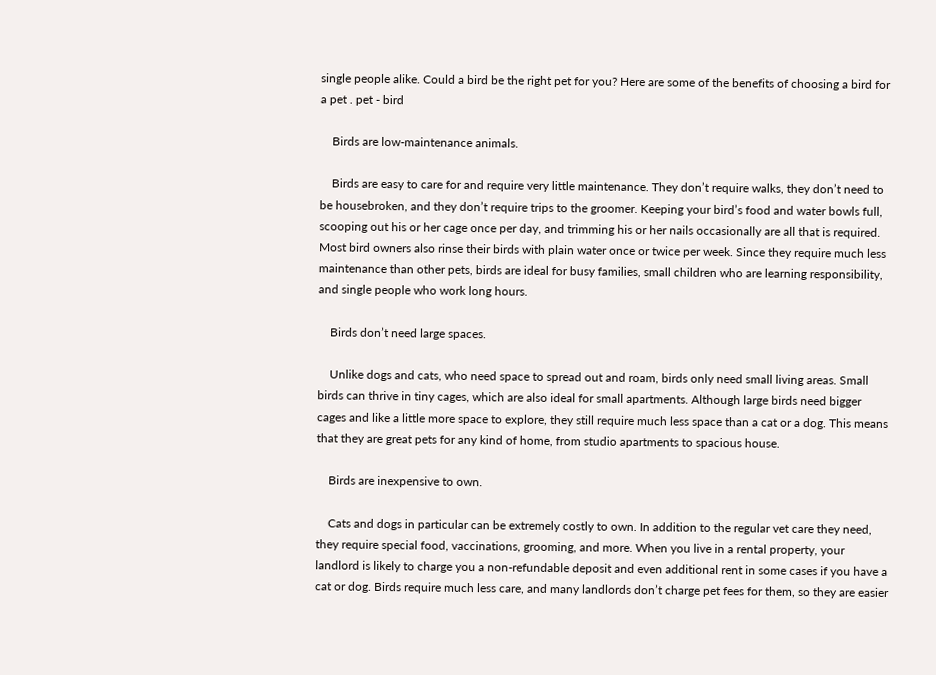single people alike. Could a bird be the right pet for you? Here are some of the benefits of choosing a bird for a pet . pet - bird

    Birds are low-maintenance animals.

    Birds are easy to care for and require very little maintenance. They don’t require walks, they don’t need to be housebroken, and they don’t require trips to the groomer. Keeping your bird’s food and water bowls full, scooping out his or her cage once per day, and trimming his or her nails occasionally are all that is required. Most bird owners also rinse their birds with plain water once or twice per week. Since they require much less maintenance than other pets, birds are ideal for busy families, small children who are learning responsibility, and single people who work long hours.

    Birds don’t need large spaces.

    Unlike dogs and cats, who need space to spread out and roam, birds only need small living areas. Small birds can thrive in tiny cages, which are also ideal for small apartments. Although large birds need bigger cages and like a little more space to explore, they still require much less space than a cat or a dog. This means that they are great pets for any kind of home, from studio apartments to spacious house.

    Birds are inexpensive to own.

    Cats and dogs in particular can be extremely costly to own. In addition to the regular vet care they need, they require special food, vaccinations, grooming, and more. When you live in a rental property, your landlord is likely to charge you a non-refundable deposit and even additional rent in some cases if you have a cat or dog. Birds require much less care, and many landlords don’t charge pet fees for them, so they are easier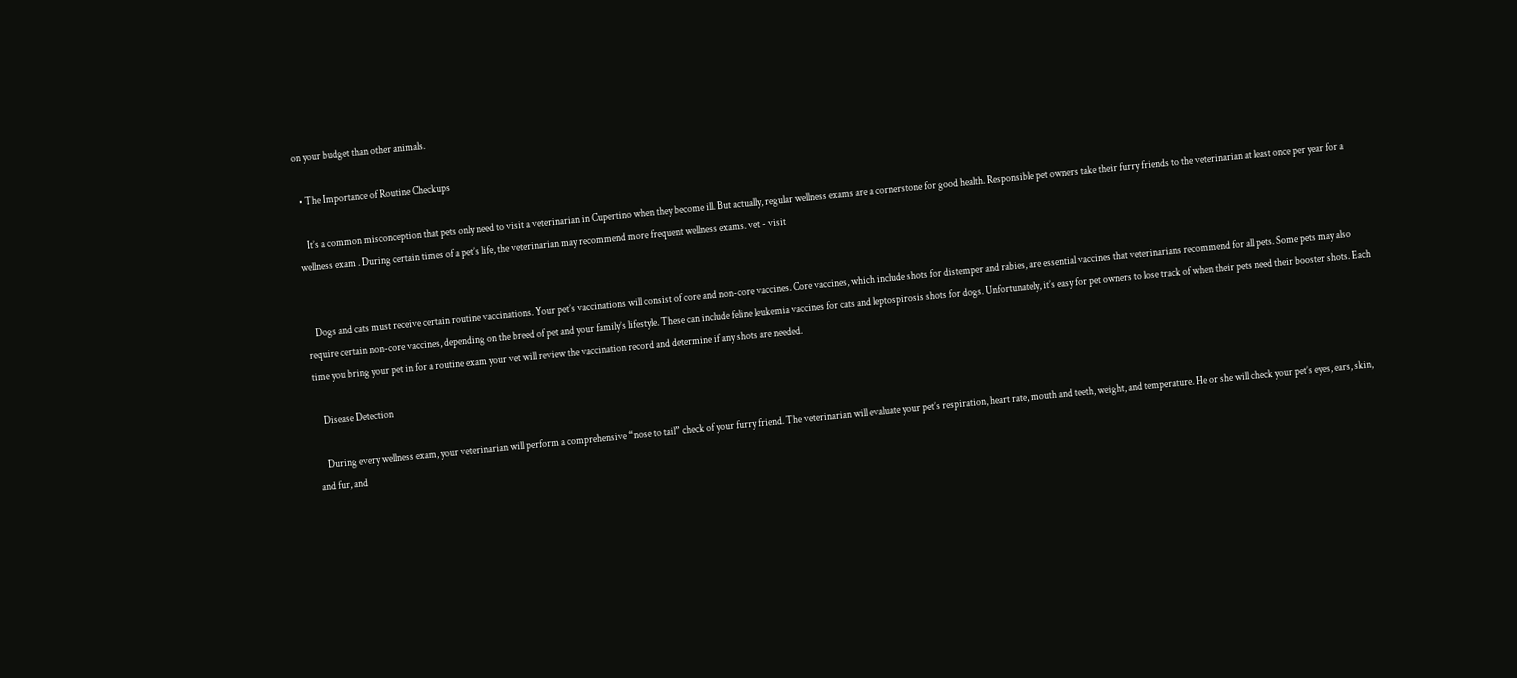on your budget than other animals.

  • The Importance of Routine Checkups

    It’s a common misconception that pets only need to visit a veterinarian in Cupertino when they become ill. But actually, regular wellness exams are a cornerstone for good health. Responsible pet owners take their furry friends to the veterinarian at least once per year for a wellness exam . During certain times of a pet’s life, the veterinarian may recommend more frequent wellness exams. vet - visit


    Dogs and cats must receive certain routine vaccinations. Your pet’s vaccinations will consist of core and non-core vaccines. Core vaccines, which include shots for distemper and rabies, are essential vaccines that veterinarians recommend for all pets. Some pets may also require certain non-core vaccines, depending on the breed of pet and your family’s lifestyle. These can include feline leukemia vaccines for cats and leptospirosis shots for dogs. Unfortunately, it’s easy for pet owners to lose track of when their pets need their booster shots. Each time you bring your pet in for a routine exam your vet will review the vaccination record and determine if any shots are needed.

    Disease Detection

    During every wellness exam, your veterinarian will perform a comprehensive “nose to tail” check of your furry friend. The veterinarian will evaluate your pet’s respiration, heart rate, mouth and teeth, weight, and temperature. He or she will check your pet’s eyes, ears, skin, and fur, and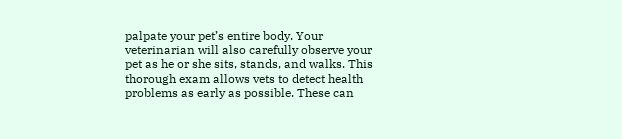palpate your pet’s entire body. Your veterinarian will also carefully observe your pet as he or she sits, stands, and walks. This thorough exam allows vets to detect health problems as early as possible. These can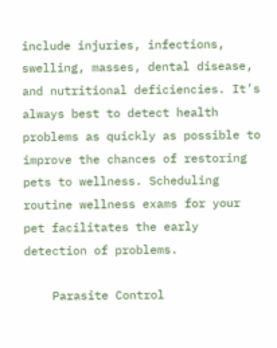include injuries, infections, swelling, masses, dental disease, and nutritional deficiencies. It’s always best to detect health problems as quickly as possible to improve the chances of restoring pets to wellness. Scheduling routine wellness exams for your pet facilitates the early detection of problems.

    Parasite Control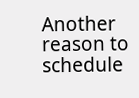Another reason to schedule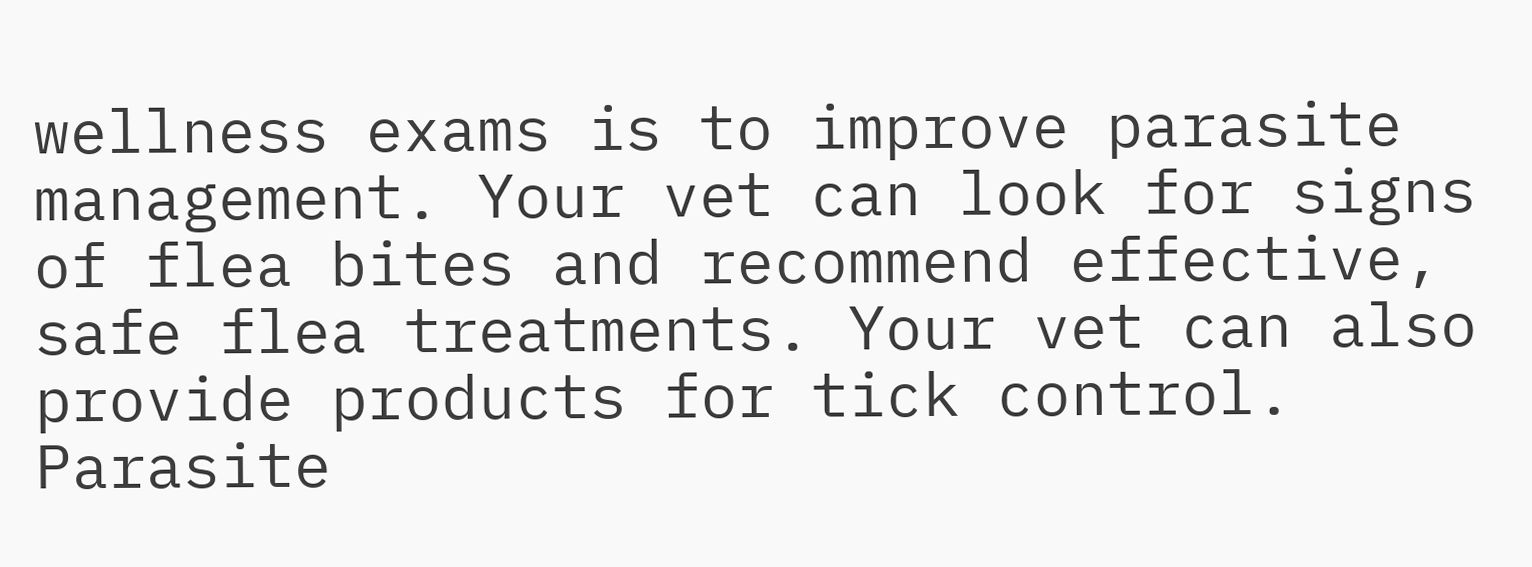wellness exams is to improve parasite management. Your vet can look for signs of flea bites and recommend effective, safe flea treatments. Your vet can also provide products for tick control. Parasite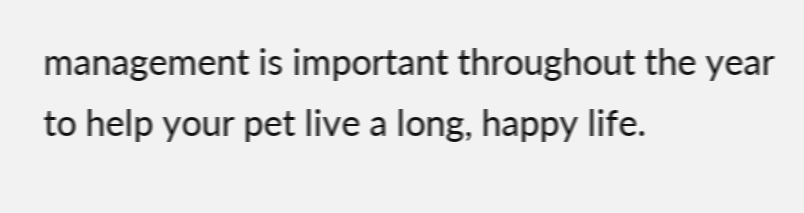management is important throughout the year to help your pet live a long, happy life.